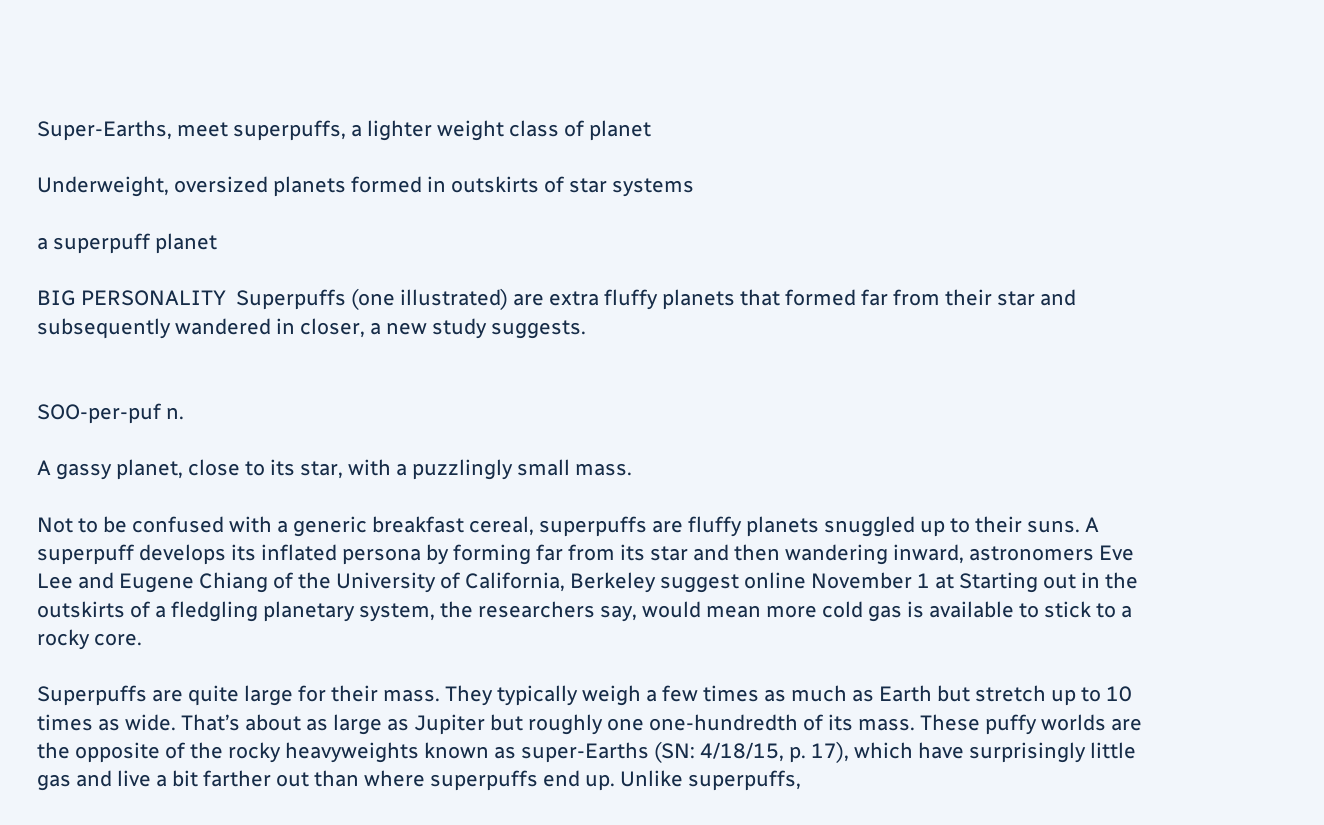Super-Earths, meet superpuffs, a lighter weight class of planet

Underweight, oversized planets formed in outskirts of star systems

a superpuff planet

BIG PERSONALITY  Superpuffs (one illustrated) are extra fluffy planets that formed far from their star and subsequently wandered in closer, a new study suggests.


SOO-per-puf n.

A gassy planet, close to its star, with a puzzlingly small mass.

Not to be confused with a generic breakfast cereal, superpuffs are fluffy planets snuggled up to their suns. A superpuff develops its inflated persona by forming far from its star and then wandering inward, astronomers Eve Lee and Eugene Chiang of the University of California, Berkeley suggest online November 1 at Starting out in the outskirts of a fledgling planetary system, the researchers say, would mean more cold gas is available to stick to a rocky core.

Superpuffs are quite large for their mass. They typically weigh a few times as much as Earth but stretch up to 10 times as wide. That’s about as large as Jupiter but roughly one one-hundredth of its mass. These puffy worlds are the opposite of the rocky heavyweights known as super-Earths (SN: 4/18/15, p. 17), which have surprisingly little gas and live a bit farther out than where superpuffs end up. Unlike superpuffs,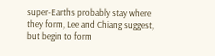super-Earths probably stay where they form, Lee and Chiang suggest, but begin to form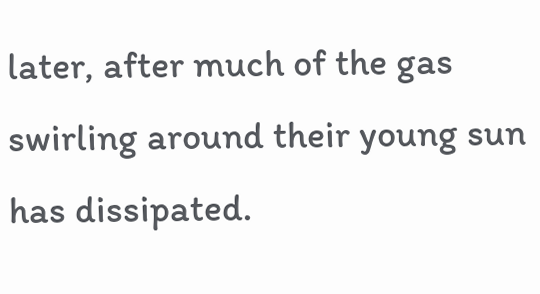later, after much of the gas swirling around their young sun has dissipated.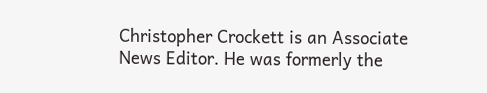Christopher Crockett is an Associate News Editor. He was formerly the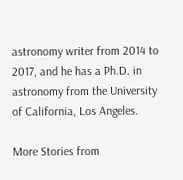astronomy writer from 2014 to 2017, and he has a Ph.D. in astronomy from the University of California, Los Angeles.

More Stories from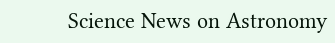Science News on Astronomy